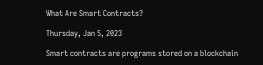What Are Smart Contracts?

Thursday, Jan 5, 2023

Smart contracts are programs stored on a blockchain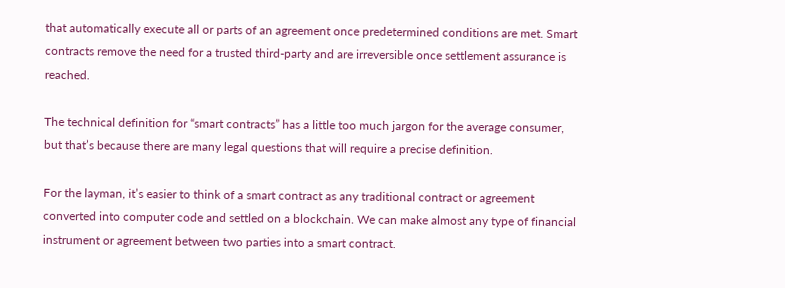that automatically execute all or parts of an agreement once predetermined conditions are met. Smart contracts remove the need for a trusted third-party and are irreversible once settlement assurance is reached.

The technical definition for “smart contracts” has a little too much jargon for the average consumer, but that’s because there are many legal questions that will require a precise definition.

For the layman, it’s easier to think of a smart contract as any traditional contract or agreement converted into computer code and settled on a blockchain. We can make almost any type of financial instrument or agreement between two parties into a smart contract.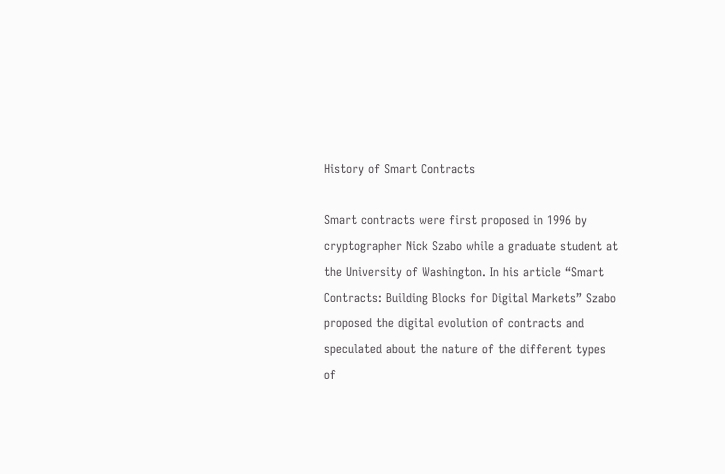History of Smart Contracts

Smart contracts were first proposed in 1996 by cryptographer Nick Szabo while a graduate student at the University of Washington. In his article “Smart Contracts: Building Blocks for Digital Markets” Szabo proposed the digital evolution of contracts and speculated about the nature of the different types of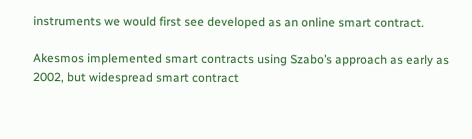instruments we would first see developed as an online smart contract.

Akesmos implemented smart contracts using Szabo’s approach as early as 2002, but widespread smart contract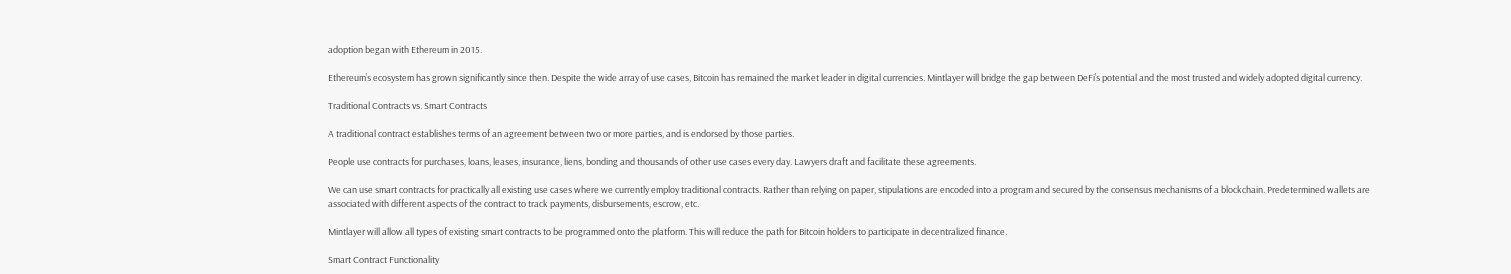adoption began with Ethereum in 2015.

Ethereum’s ecosystem has grown significantly since then. Despite the wide array of use cases, Bitcoin has remained the market leader in digital currencies. Mintlayer will bridge the gap between DeFi’s potential and the most trusted and widely adopted digital currency.

Traditional Contracts vs. Smart Contracts

A traditional contract establishes terms of an agreement between two or more parties, and is endorsed by those parties.

People use contracts for purchases, loans, leases, insurance, liens, bonding and thousands of other use cases every day. Lawyers draft and facilitate these agreements.

We can use smart contracts for practically all existing use cases where we currently employ traditional contracts. Rather than relying on paper, stipulations are encoded into a program and secured by the consensus mechanisms of a blockchain. Predetermined wallets are associated with different aspects of the contract to track payments, disbursements, escrow, etc.

Mintlayer will allow all types of existing smart contracts to be programmed onto the platform. This will reduce the path for Bitcoin holders to participate in decentralized finance.

Smart Contract Functionality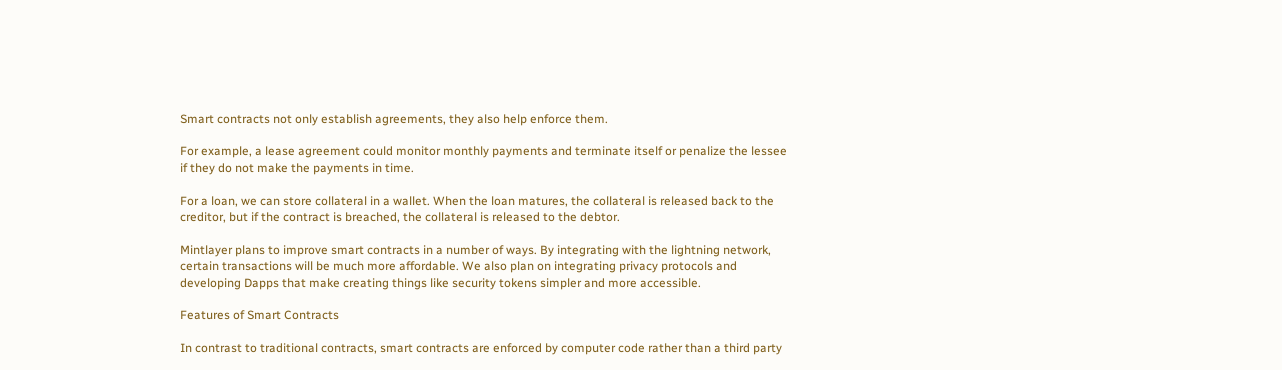Smart contracts not only establish agreements, they also help enforce them.

For example, a lease agreement could monitor monthly payments and terminate itself or penalize the lessee if they do not make the payments in time.

For a loan, we can store collateral in a wallet. When the loan matures, the collateral is released back to the creditor, but if the contract is breached, the collateral is released to the debtor.

Mintlayer plans to improve smart contracts in a number of ways. By integrating with the lightning network, certain transactions will be much more affordable. We also plan on integrating privacy protocols and developing Dapps that make creating things like security tokens simpler and more accessible.

Features of Smart Contracts

In contrast to traditional contracts, smart contracts are enforced by computer code rather than a third party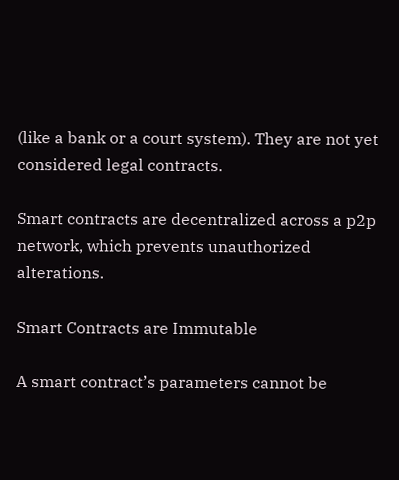(like a bank or a court system). They are not yet considered legal contracts.

Smart contracts are decentralized across a p2p network, which prevents unauthorized alterations.

Smart Contracts are Immutable

A smart contract’s parameters cannot be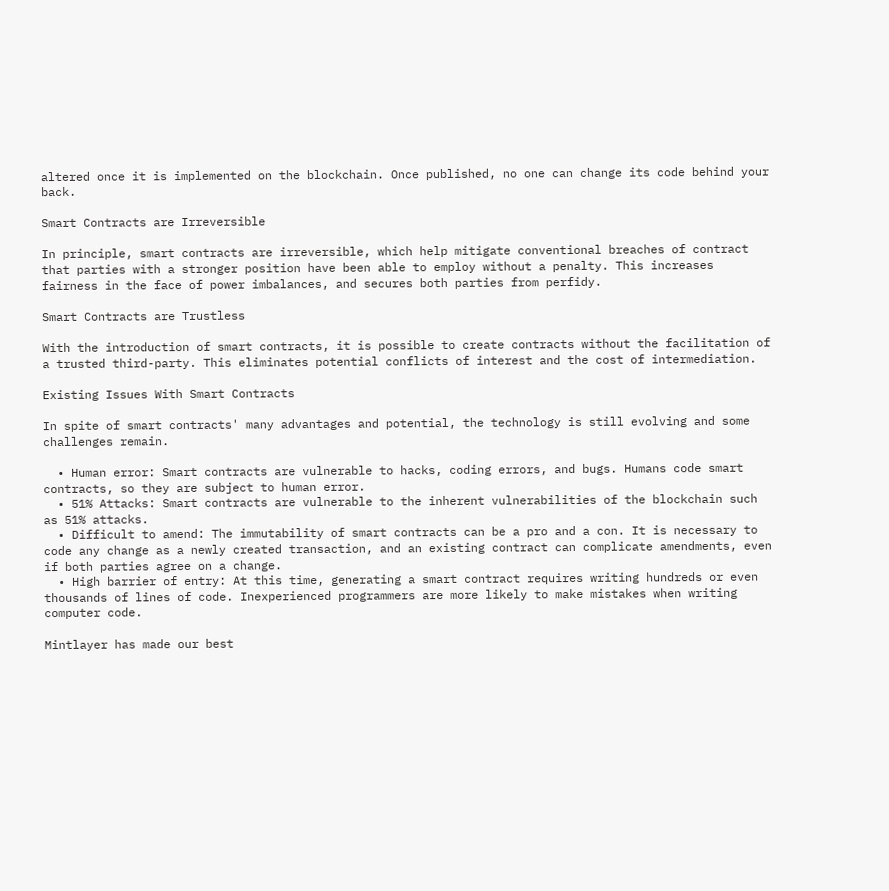altered once it is implemented on the blockchain. Once published, no one can change its code behind your back.

Smart Contracts are Irreversible

In principle, smart contracts are irreversible, which help mitigate conventional breaches of contract that parties with a stronger position have been able to employ without a penalty. This increases fairness in the face of power imbalances, and secures both parties from perfidy.

Smart Contracts are Trustless

With the introduction of smart contracts, it is possible to create contracts without the facilitation of a trusted third-party. This eliminates potential conflicts of interest and the cost of intermediation.

Existing Issues With Smart Contracts

In spite of smart contracts' many advantages and potential, the technology is still evolving and some challenges remain.

  • Human error: Smart contracts are vulnerable to hacks, coding errors, and bugs. Humans code smart contracts, so they are subject to human error.
  • 51% Attacks: Smart contracts are vulnerable to the inherent vulnerabilities of the blockchain such as 51% attacks.
  • Difficult to amend: The immutability of smart contracts can be a pro and a con. It is necessary to code any change as a newly created transaction, and an existing contract can complicate amendments, even if both parties agree on a change.
  • High barrier of entry: At this time, generating a smart contract requires writing hundreds or even thousands of lines of code. Inexperienced programmers are more likely to make mistakes when writing computer code.

Mintlayer has made our best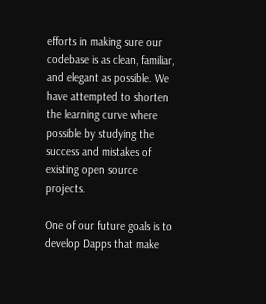efforts in making sure our codebase is as clean, familiar, and elegant as possible. We have attempted to shorten the learning curve where possible by studying the success and mistakes of existing open source projects.

One of our future goals is to develop Dapps that make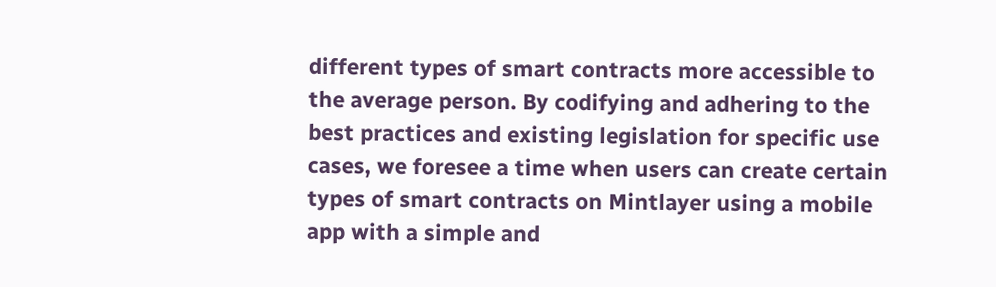different types of smart contracts more accessible to the average person. By codifying and adhering to the best practices and existing legislation for specific use cases, we foresee a time when users can create certain types of smart contracts on Mintlayer using a mobile app with a simple and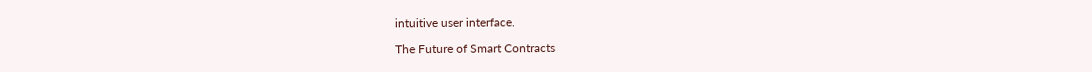intuitive user interface.

The Future of Smart Contracts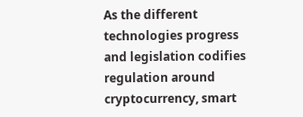As the different technologies progress and legislation codifies regulation around cryptocurrency, smart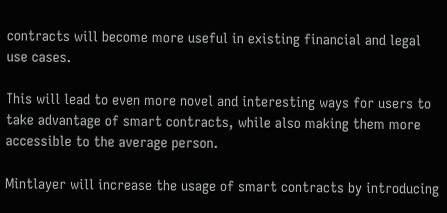contracts will become more useful in existing financial and legal use cases.

This will lead to even more novel and interesting ways for users to take advantage of smart contracts, while also making them more accessible to the average person.

Mintlayer will increase the usage of smart contracts by introducing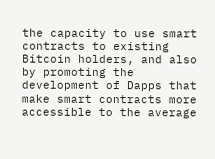the capacity to use smart contracts to existing Bitcoin holders, and also by promoting the development of Dapps that make smart contracts more accessible to the average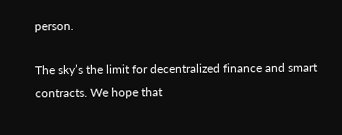person.

The sky’s the limit for decentralized finance and smart contracts. We hope that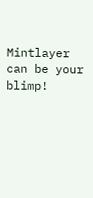Mintlayer can be your blimp!